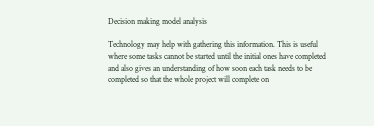Decision making model analysis

Technology may help with gathering this information. This is useful where some tasks cannot be started until the initial ones have completed and also gives an understanding of how soon each task needs to be completed so that the whole project will complete on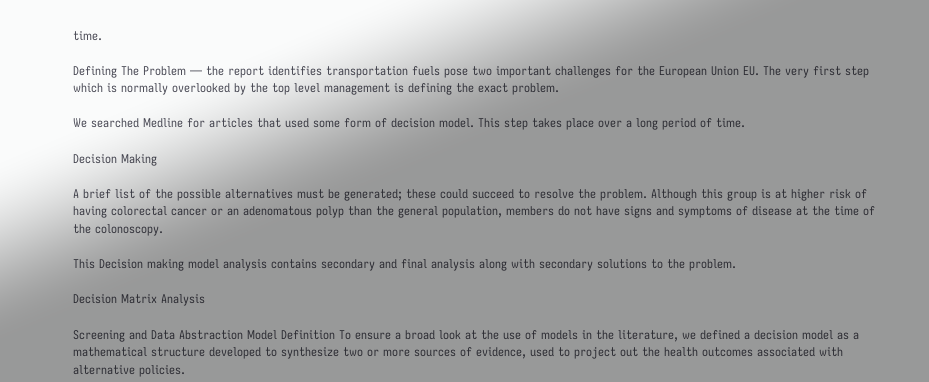time.

Defining The Problem — the report identifies transportation fuels pose two important challenges for the European Union EU. The very first step which is normally overlooked by the top level management is defining the exact problem.

We searched Medline for articles that used some form of decision model. This step takes place over a long period of time.

Decision Making

A brief list of the possible alternatives must be generated; these could succeed to resolve the problem. Although this group is at higher risk of having colorectal cancer or an adenomatous polyp than the general population, members do not have signs and symptoms of disease at the time of the colonoscopy.

This Decision making model analysis contains secondary and final analysis along with secondary solutions to the problem.

Decision Matrix Analysis

Screening and Data Abstraction Model Definition To ensure a broad look at the use of models in the literature, we defined a decision model as a mathematical structure developed to synthesize two or more sources of evidence, used to project out the health outcomes associated with alternative policies.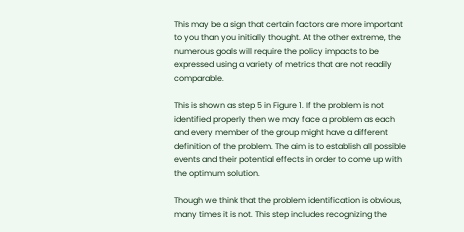This may be a sign that certain factors are more important to you than you initially thought. At the other extreme, the numerous goals will require the policy impacts to be expressed using a variety of metrics that are not readily comparable.

This is shown as step 5 in Figure 1. If the problem is not identified properly then we may face a problem as each and every member of the group might have a different definition of the problem. The aim is to establish all possible events and their potential effects in order to come up with the optimum solution.

Though we think that the problem identification is obvious, many times it is not. This step includes recognizing the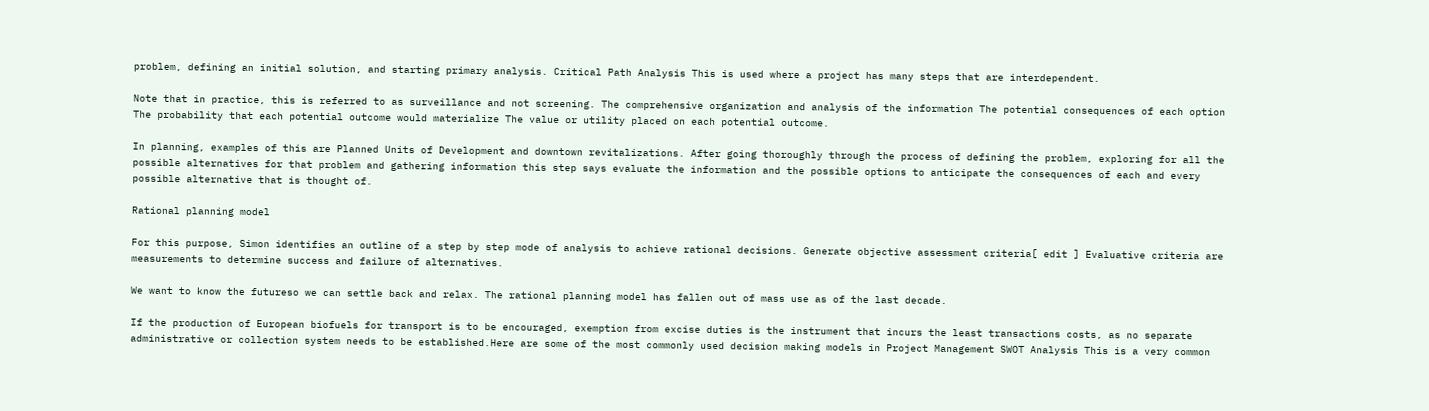problem, defining an initial solution, and starting primary analysis. Critical Path Analysis This is used where a project has many steps that are interdependent.

Note that in practice, this is referred to as surveillance and not screening. The comprehensive organization and analysis of the information The potential consequences of each option The probability that each potential outcome would materialize The value or utility placed on each potential outcome.

In planning, examples of this are Planned Units of Development and downtown revitalizations. After going thoroughly through the process of defining the problem, exploring for all the possible alternatives for that problem and gathering information this step says evaluate the information and the possible options to anticipate the consequences of each and every possible alternative that is thought of.

Rational planning model

For this purpose, Simon identifies an outline of a step by step mode of analysis to achieve rational decisions. Generate objective assessment criteria[ edit ] Evaluative criteria are measurements to determine success and failure of alternatives.

We want to know the futureso we can settle back and relax. The rational planning model has fallen out of mass use as of the last decade.

If the production of European biofuels for transport is to be encouraged, exemption from excise duties is the instrument that incurs the least transactions costs, as no separate administrative or collection system needs to be established.Here are some of the most commonly used decision making models in Project Management SWOT Analysis This is a very common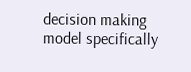decision making model specifically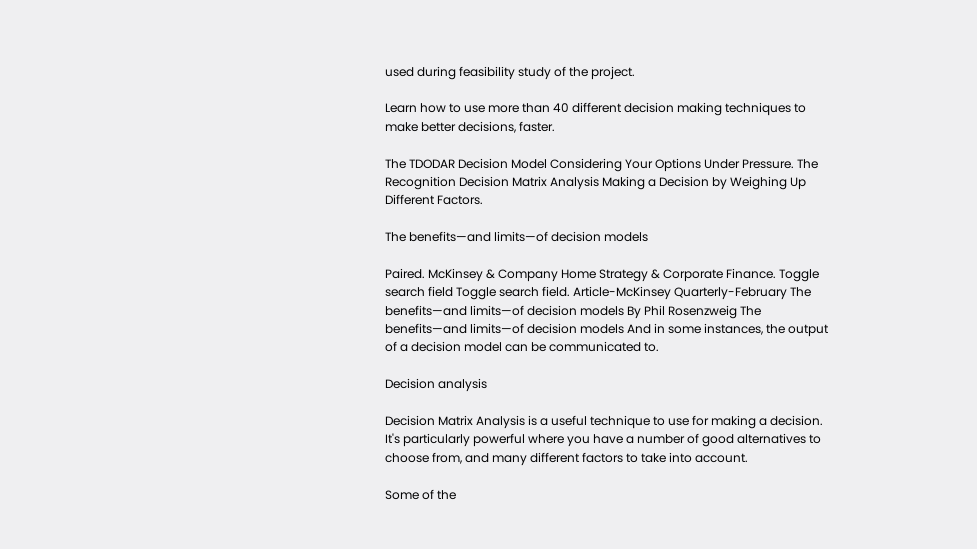used during feasibility study of the project.

Learn how to use more than 40 different decision making techniques to make better decisions, faster.

The TDODAR Decision Model Considering Your Options Under Pressure. The Recognition Decision Matrix Analysis Making a Decision by Weighing Up Different Factors.

The benefits—and limits—of decision models

Paired. McKinsey & Company Home Strategy & Corporate Finance. Toggle search field Toggle search field. Article-McKinsey Quarterly-February The benefits—and limits—of decision models By Phil Rosenzweig The benefits—and limits—of decision models And in some instances, the output of a decision model can be communicated to.

Decision analysis

Decision Matrix Analysis is a useful technique to use for making a decision. It's particularly powerful where you have a number of good alternatives to choose from, and many different factors to take into account.

Some of the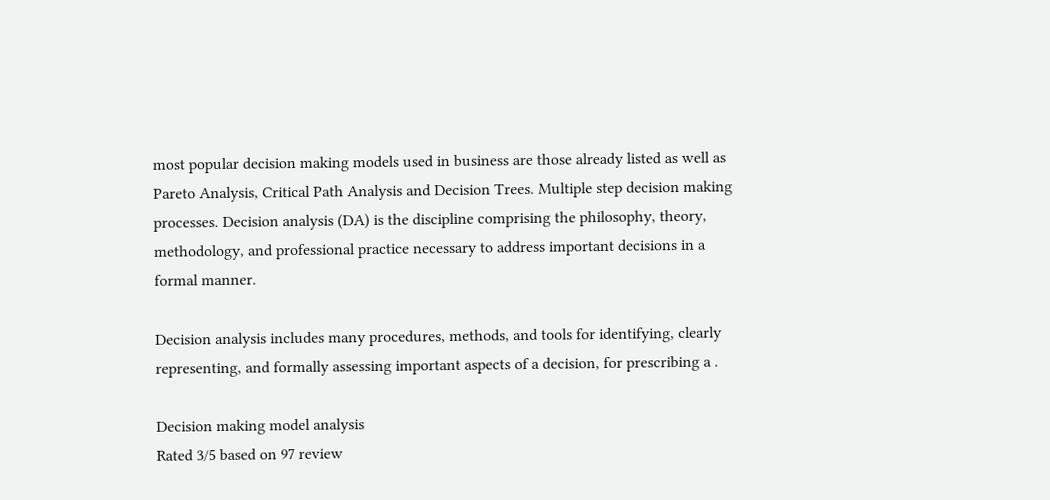most popular decision making models used in business are those already listed as well as Pareto Analysis, Critical Path Analysis and Decision Trees. Multiple step decision making processes. Decision analysis (DA) is the discipline comprising the philosophy, theory, methodology, and professional practice necessary to address important decisions in a formal manner.

Decision analysis includes many procedures, methods, and tools for identifying, clearly representing, and formally assessing important aspects of a decision, for prescribing a .

Decision making model analysis
Rated 3/5 based on 97 review